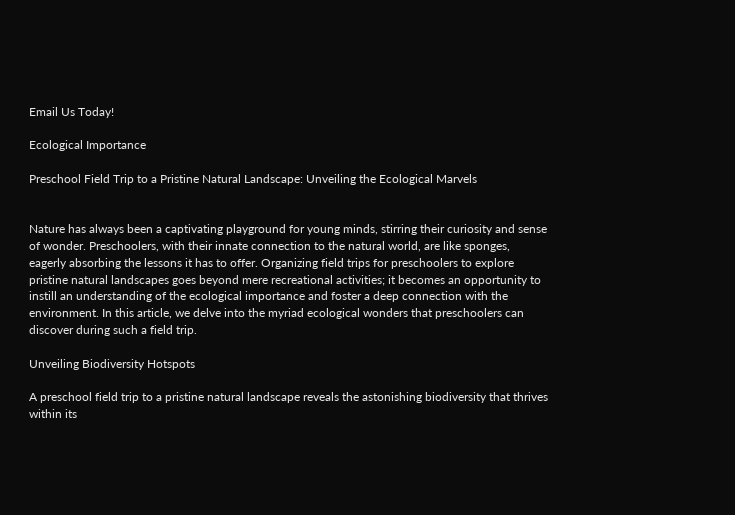Email Us Today!

Ecological Importance

Preschool Field Trip to a Pristine Natural Landscape: Unveiling the Ecological Marvels


Nature has always been a captivating playground for young minds, stirring their curiosity and sense of wonder. Preschoolers, with their innate connection to the natural world, are like sponges, eagerly absorbing the lessons it has to offer. Organizing field trips for preschoolers to explore pristine natural landscapes goes beyond mere recreational activities; it becomes an opportunity to instill an understanding of the ecological importance and foster a deep connection with the environment. In this article, we delve into the myriad ecological wonders that preschoolers can discover during such a field trip.

Unveiling Biodiversity Hotspots

A preschool field trip to a pristine natural landscape reveals the astonishing biodiversity that thrives within its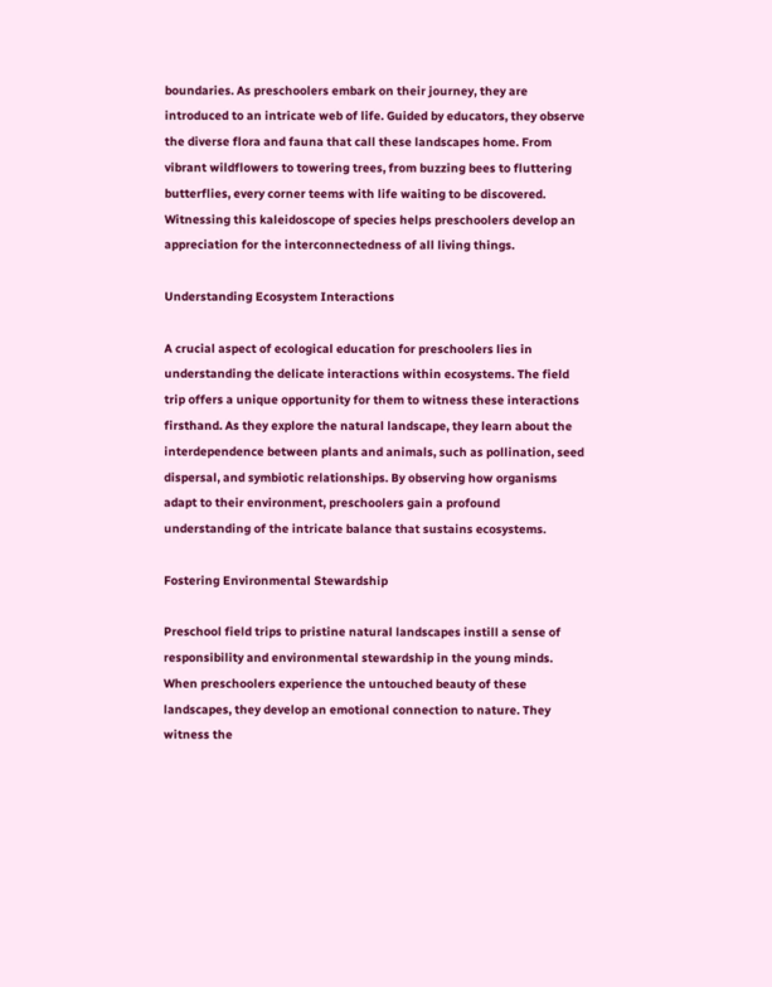boundaries. As preschoolers embark on their journey, they are introduced to an intricate web of life. Guided by educators, they observe the diverse flora and fauna that call these landscapes home. From vibrant wildflowers to towering trees, from buzzing bees to fluttering butterflies, every corner teems with life waiting to be discovered. Witnessing this kaleidoscope of species helps preschoolers develop an appreciation for the interconnectedness of all living things.

Understanding Ecosystem Interactions

A crucial aspect of ecological education for preschoolers lies in understanding the delicate interactions within ecosystems. The field trip offers a unique opportunity for them to witness these interactions firsthand. As they explore the natural landscape, they learn about the interdependence between plants and animals, such as pollination, seed dispersal, and symbiotic relationships. By observing how organisms adapt to their environment, preschoolers gain a profound understanding of the intricate balance that sustains ecosystems.

Fostering Environmental Stewardship

Preschool field trips to pristine natural landscapes instill a sense of responsibility and environmental stewardship in the young minds. When preschoolers experience the untouched beauty of these landscapes, they develop an emotional connection to nature. They witness the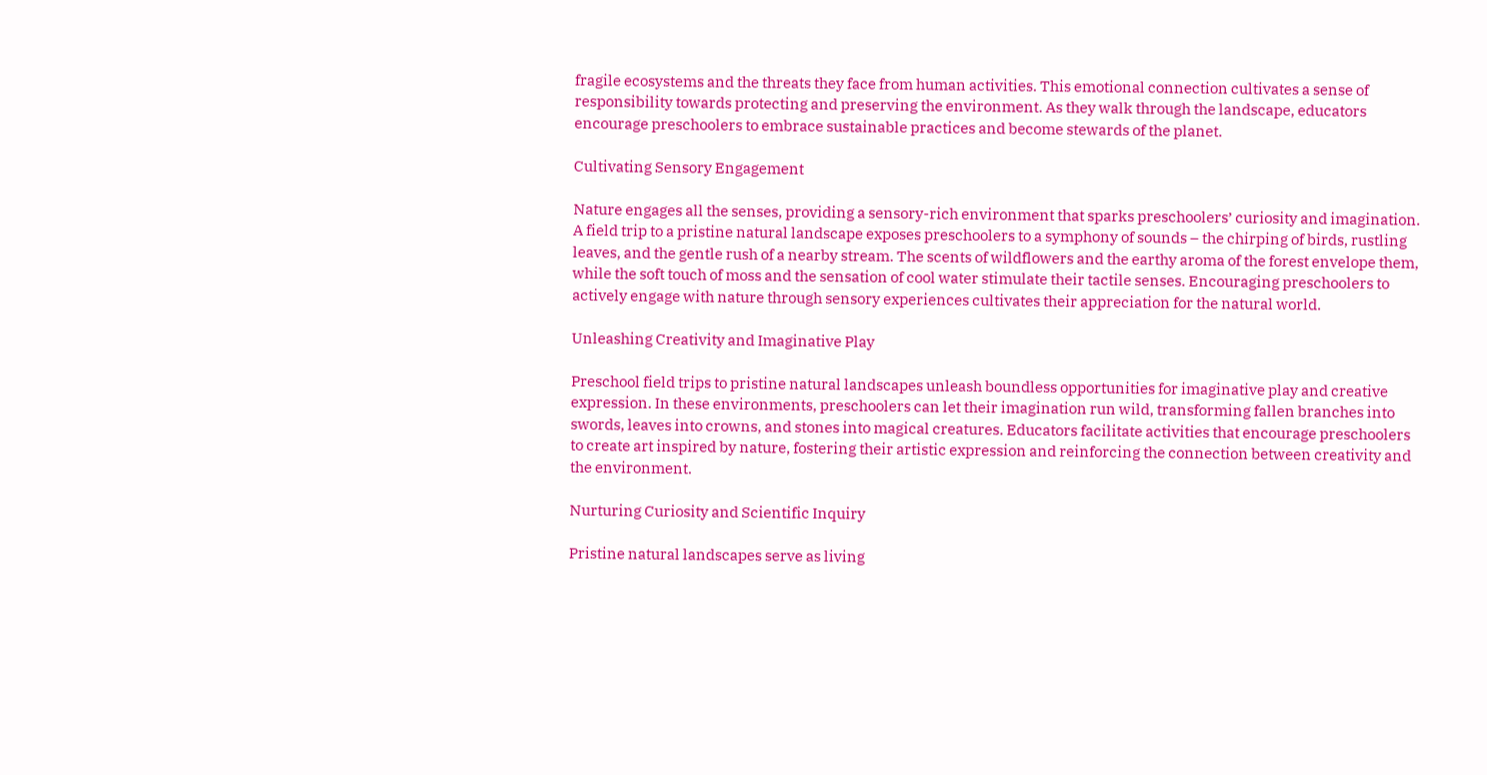fragile ecosystems and the threats they face from human activities. This emotional connection cultivates a sense of responsibility towards protecting and preserving the environment. As they walk through the landscape, educators encourage preschoolers to embrace sustainable practices and become stewards of the planet.

Cultivating Sensory Engagement

Nature engages all the senses, providing a sensory-rich environment that sparks preschoolers’ curiosity and imagination. A field trip to a pristine natural landscape exposes preschoolers to a symphony of sounds – the chirping of birds, rustling leaves, and the gentle rush of a nearby stream. The scents of wildflowers and the earthy aroma of the forest envelope them, while the soft touch of moss and the sensation of cool water stimulate their tactile senses. Encouraging preschoolers to actively engage with nature through sensory experiences cultivates their appreciation for the natural world.

Unleashing Creativity and Imaginative Play

Preschool field trips to pristine natural landscapes unleash boundless opportunities for imaginative play and creative expression. In these environments, preschoolers can let their imagination run wild, transforming fallen branches into swords, leaves into crowns, and stones into magical creatures. Educators facilitate activities that encourage preschoolers to create art inspired by nature, fostering their artistic expression and reinforcing the connection between creativity and the environment.

Nurturing Curiosity and Scientific Inquiry

Pristine natural landscapes serve as living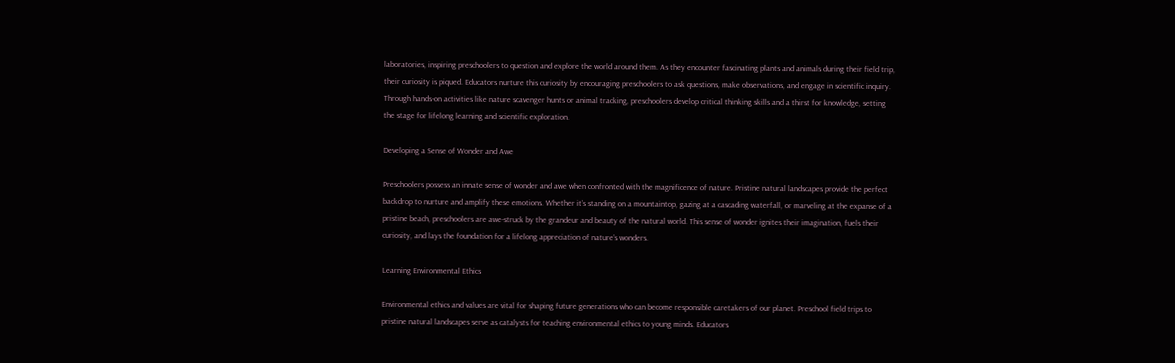laboratories, inspiring preschoolers to question and explore the world around them. As they encounter fascinating plants and animals during their field trip, their curiosity is piqued. Educators nurture this curiosity by encouraging preschoolers to ask questions, make observations, and engage in scientific inquiry. Through hands-on activities like nature scavenger hunts or animal tracking, preschoolers develop critical thinking skills and a thirst for knowledge, setting the stage for lifelong learning and scientific exploration.

Developing a Sense of Wonder and Awe

Preschoolers possess an innate sense of wonder and awe when confronted with the magnificence of nature. Pristine natural landscapes provide the perfect backdrop to nurture and amplify these emotions. Whether it’s standing on a mountaintop, gazing at a cascading waterfall, or marveling at the expanse of a pristine beach, preschoolers are awe-struck by the grandeur and beauty of the natural world. This sense of wonder ignites their imagination, fuels their curiosity, and lays the foundation for a lifelong appreciation of nature’s wonders.

Learning Environmental Ethics

Environmental ethics and values are vital for shaping future generations who can become responsible caretakers of our planet. Preschool field trips to pristine natural landscapes serve as catalysts for teaching environmental ethics to young minds. Educators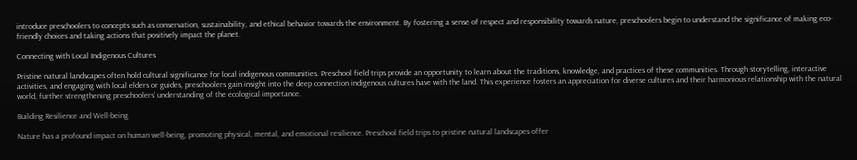introduce preschoolers to concepts such as conservation, sustainability, and ethical behavior towards the environment. By fostering a sense of respect and responsibility towards nature, preschoolers begin to understand the significance of making eco-friendly choices and taking actions that positively impact the planet.

Connecting with Local Indigenous Cultures

Pristine natural landscapes often hold cultural significance for local indigenous communities. Preschool field trips provide an opportunity to learn about the traditions, knowledge, and practices of these communities. Through storytelling, interactive activities, and engaging with local elders or guides, preschoolers gain insight into the deep connection indigenous cultures have with the land. This experience fosters an appreciation for diverse cultures and their harmonious relationship with the natural world, further strengthening preschoolers’ understanding of the ecological importance.

Building Resilience and Well-being

Nature has a profound impact on human well-being, promoting physical, mental, and emotional resilience. Preschool field trips to pristine natural landscapes offer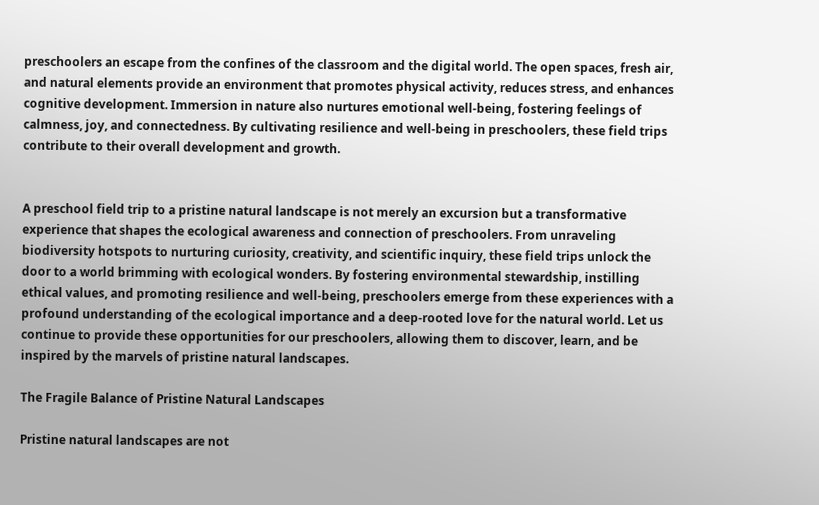preschoolers an escape from the confines of the classroom and the digital world. The open spaces, fresh air, and natural elements provide an environment that promotes physical activity, reduces stress, and enhances cognitive development. Immersion in nature also nurtures emotional well-being, fostering feelings of calmness, joy, and connectedness. By cultivating resilience and well-being in preschoolers, these field trips contribute to their overall development and growth.


A preschool field trip to a pristine natural landscape is not merely an excursion but a transformative experience that shapes the ecological awareness and connection of preschoolers. From unraveling biodiversity hotspots to nurturing curiosity, creativity, and scientific inquiry, these field trips unlock the door to a world brimming with ecological wonders. By fostering environmental stewardship, instilling ethical values, and promoting resilience and well-being, preschoolers emerge from these experiences with a profound understanding of the ecological importance and a deep-rooted love for the natural world. Let us continue to provide these opportunities for our preschoolers, allowing them to discover, learn, and be inspired by the marvels of pristine natural landscapes.

The Fragile Balance of Pristine Natural Landscapes

Pristine natural landscapes are not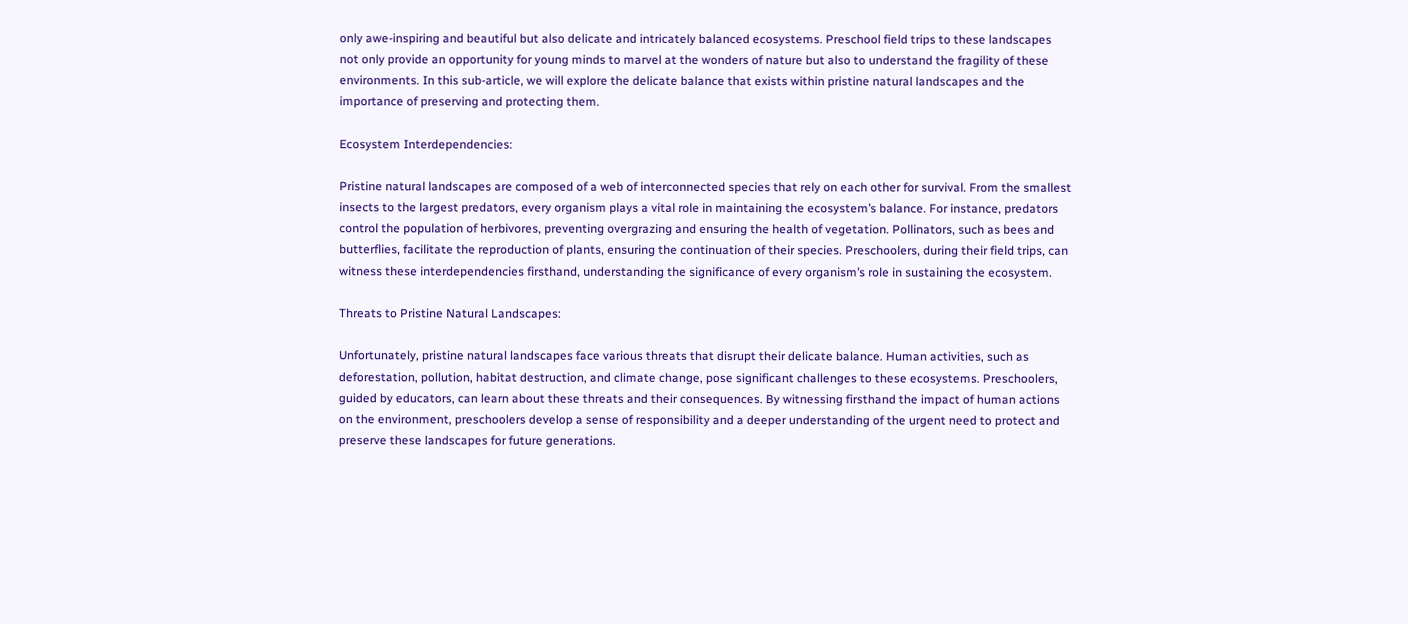only awe-inspiring and beautiful but also delicate and intricately balanced ecosystems. Preschool field trips to these landscapes not only provide an opportunity for young minds to marvel at the wonders of nature but also to understand the fragility of these environments. In this sub-article, we will explore the delicate balance that exists within pristine natural landscapes and the importance of preserving and protecting them.

Ecosystem Interdependencies:

Pristine natural landscapes are composed of a web of interconnected species that rely on each other for survival. From the smallest insects to the largest predators, every organism plays a vital role in maintaining the ecosystem’s balance. For instance, predators control the population of herbivores, preventing overgrazing and ensuring the health of vegetation. Pollinators, such as bees and butterflies, facilitate the reproduction of plants, ensuring the continuation of their species. Preschoolers, during their field trips, can witness these interdependencies firsthand, understanding the significance of every organism’s role in sustaining the ecosystem.

Threats to Pristine Natural Landscapes:

Unfortunately, pristine natural landscapes face various threats that disrupt their delicate balance. Human activities, such as deforestation, pollution, habitat destruction, and climate change, pose significant challenges to these ecosystems. Preschoolers, guided by educators, can learn about these threats and their consequences. By witnessing firsthand the impact of human actions on the environment, preschoolers develop a sense of responsibility and a deeper understanding of the urgent need to protect and preserve these landscapes for future generations.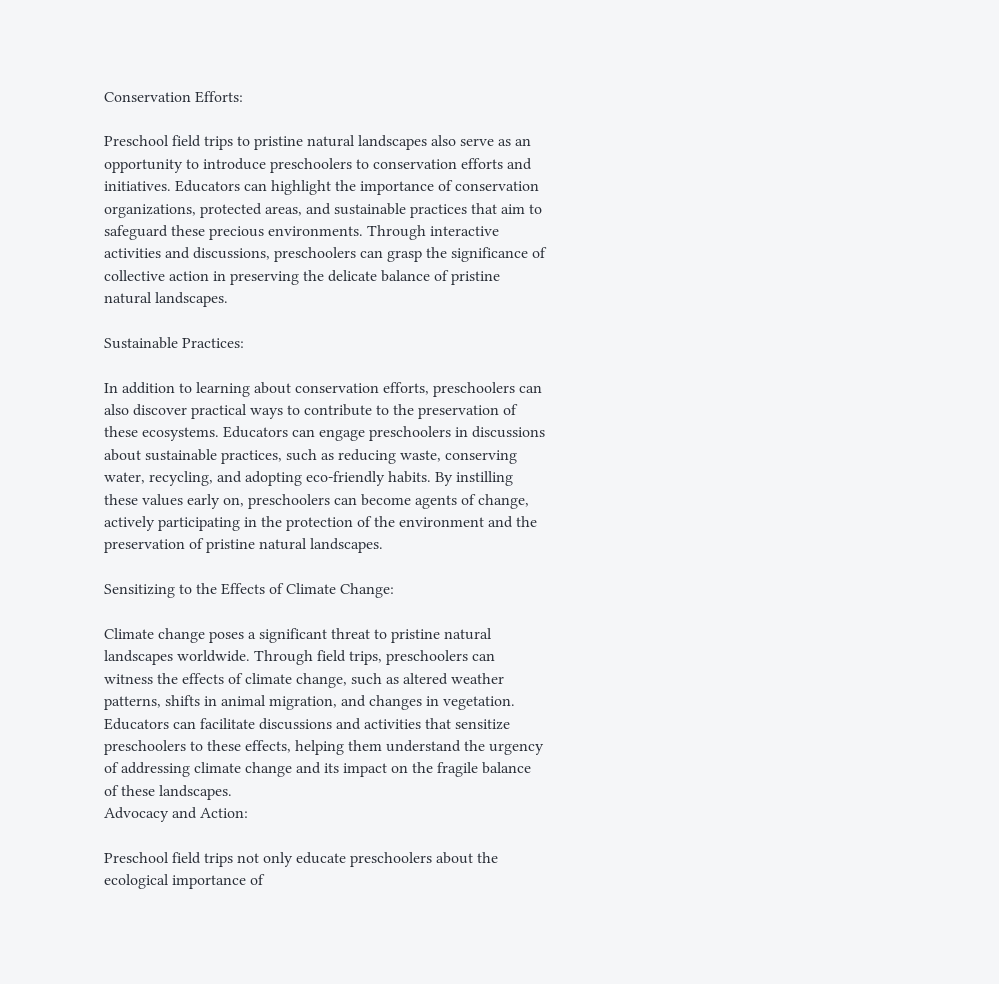Conservation Efforts:

Preschool field trips to pristine natural landscapes also serve as an opportunity to introduce preschoolers to conservation efforts and initiatives. Educators can highlight the importance of conservation organizations, protected areas, and sustainable practices that aim to safeguard these precious environments. Through interactive activities and discussions, preschoolers can grasp the significance of collective action in preserving the delicate balance of pristine natural landscapes.

Sustainable Practices:

In addition to learning about conservation efforts, preschoolers can also discover practical ways to contribute to the preservation of these ecosystems. Educators can engage preschoolers in discussions about sustainable practices, such as reducing waste, conserving water, recycling, and adopting eco-friendly habits. By instilling these values early on, preschoolers can become agents of change, actively participating in the protection of the environment and the preservation of pristine natural landscapes.

Sensitizing to the Effects of Climate Change:

Climate change poses a significant threat to pristine natural landscapes worldwide. Through field trips, preschoolers can witness the effects of climate change, such as altered weather patterns, shifts in animal migration, and changes in vegetation. Educators can facilitate discussions and activities that sensitize preschoolers to these effects, helping them understand the urgency of addressing climate change and its impact on the fragile balance of these landscapes.
Advocacy and Action:

Preschool field trips not only educate preschoolers about the ecological importance of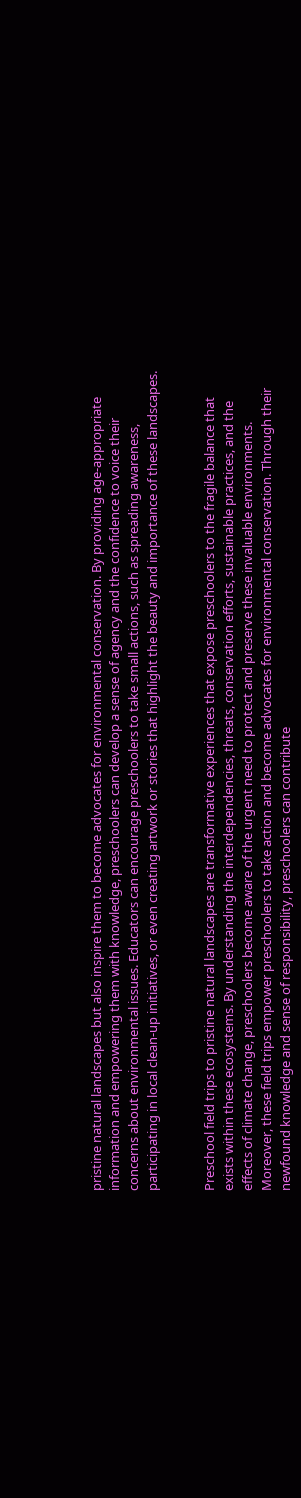pristine natural landscapes but also inspire them to become advocates for environmental conservation. By providing age-appropriate information and empowering them with knowledge, preschoolers can develop a sense of agency and the confidence to voice their concerns about environmental issues. Educators can encourage preschoolers to take small actions, such as spreading awareness, participating in local clean-up initiatives, or even creating artwork or stories that highlight the beauty and importance of these landscapes.


Preschool field trips to pristine natural landscapes are transformative experiences that expose preschoolers to the fragile balance that exists within these ecosystems. By understanding the interdependencies, threats, conservation efforts, sustainable practices, and the effects of climate change, preschoolers become aware of the urgent need to protect and preserve these invaluable environments. Moreover, these field trips empower preschoolers to take action and become advocates for environmental conservation. Through their newfound knowledge and sense of responsibility, preschoolers can contribute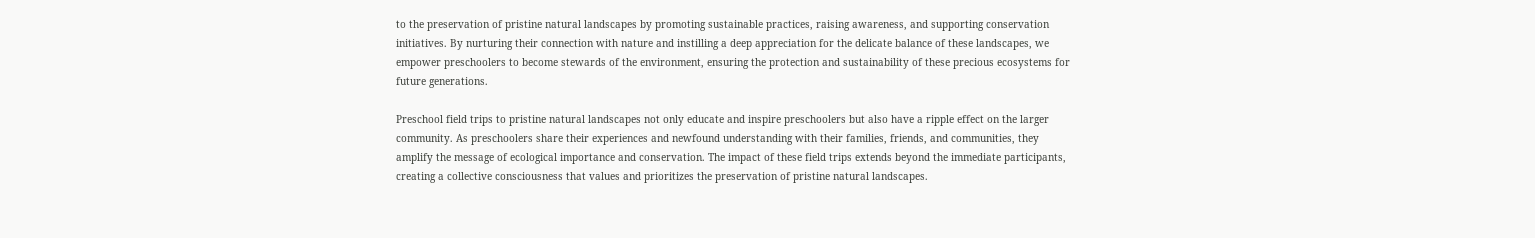to the preservation of pristine natural landscapes by promoting sustainable practices, raising awareness, and supporting conservation initiatives. By nurturing their connection with nature and instilling a deep appreciation for the delicate balance of these landscapes, we empower preschoolers to become stewards of the environment, ensuring the protection and sustainability of these precious ecosystems for future generations.

Preschool field trips to pristine natural landscapes not only educate and inspire preschoolers but also have a ripple effect on the larger community. As preschoolers share their experiences and newfound understanding with their families, friends, and communities, they amplify the message of ecological importance and conservation. The impact of these field trips extends beyond the immediate participants, creating a collective consciousness that values and prioritizes the preservation of pristine natural landscapes.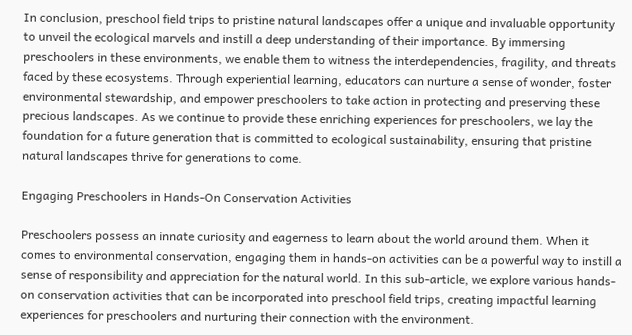In conclusion, preschool field trips to pristine natural landscapes offer a unique and invaluable opportunity to unveil the ecological marvels and instill a deep understanding of their importance. By immersing preschoolers in these environments, we enable them to witness the interdependencies, fragility, and threats faced by these ecosystems. Through experiential learning, educators can nurture a sense of wonder, foster environmental stewardship, and empower preschoolers to take action in protecting and preserving these precious landscapes. As we continue to provide these enriching experiences for preschoolers, we lay the foundation for a future generation that is committed to ecological sustainability, ensuring that pristine natural landscapes thrive for generations to come.

Engaging Preschoolers in Hands-On Conservation Activities

Preschoolers possess an innate curiosity and eagerness to learn about the world around them. When it comes to environmental conservation, engaging them in hands-on activities can be a powerful way to instill a sense of responsibility and appreciation for the natural world. In this sub-article, we explore various hands-on conservation activities that can be incorporated into preschool field trips, creating impactful learning experiences for preschoolers and nurturing their connection with the environment.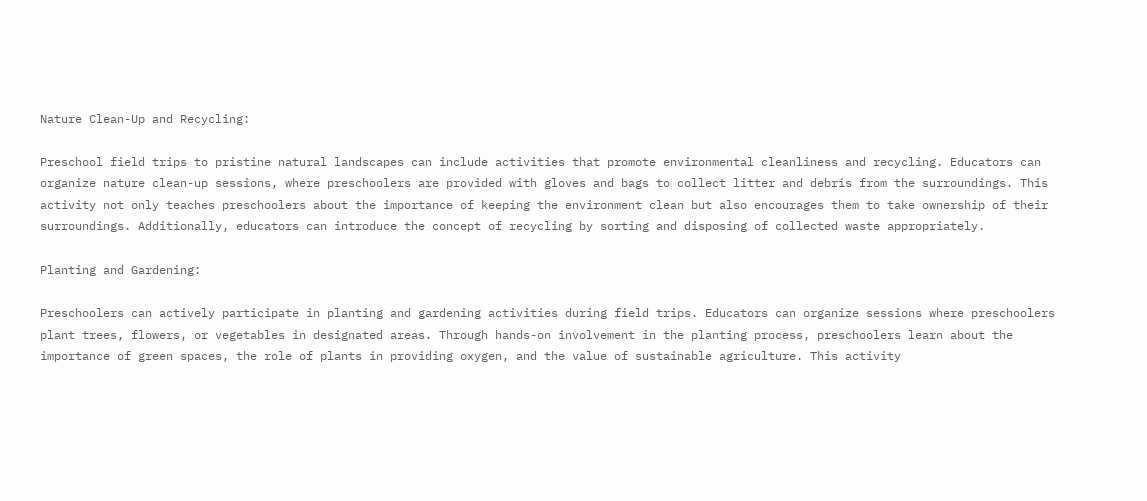Nature Clean-Up and Recycling:

Preschool field trips to pristine natural landscapes can include activities that promote environmental cleanliness and recycling. Educators can organize nature clean-up sessions, where preschoolers are provided with gloves and bags to collect litter and debris from the surroundings. This activity not only teaches preschoolers about the importance of keeping the environment clean but also encourages them to take ownership of their surroundings. Additionally, educators can introduce the concept of recycling by sorting and disposing of collected waste appropriately.

Planting and Gardening:

Preschoolers can actively participate in planting and gardening activities during field trips. Educators can organize sessions where preschoolers plant trees, flowers, or vegetables in designated areas. Through hands-on involvement in the planting process, preschoolers learn about the importance of green spaces, the role of plants in providing oxygen, and the value of sustainable agriculture. This activity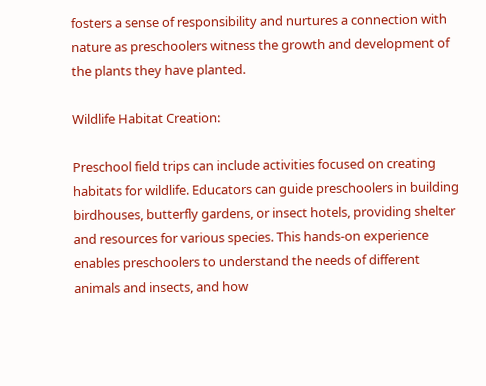fosters a sense of responsibility and nurtures a connection with nature as preschoolers witness the growth and development of the plants they have planted.

Wildlife Habitat Creation:

Preschool field trips can include activities focused on creating habitats for wildlife. Educators can guide preschoolers in building birdhouses, butterfly gardens, or insect hotels, providing shelter and resources for various species. This hands-on experience enables preschoolers to understand the needs of different animals and insects, and how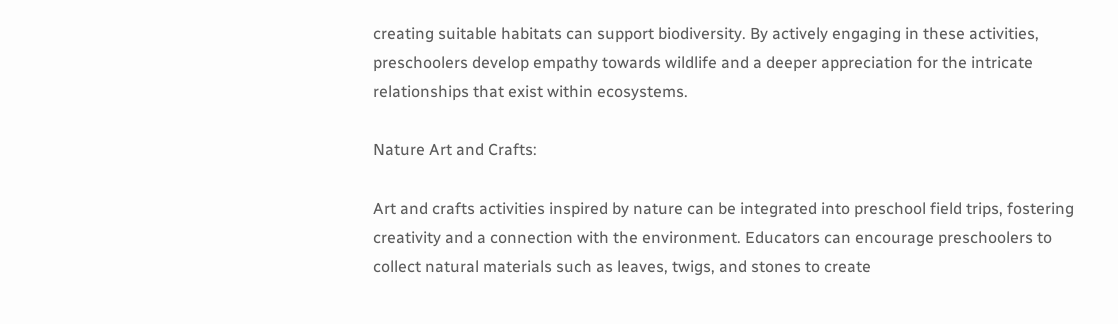creating suitable habitats can support biodiversity. By actively engaging in these activities, preschoolers develop empathy towards wildlife and a deeper appreciation for the intricate relationships that exist within ecosystems.

Nature Art and Crafts:

Art and crafts activities inspired by nature can be integrated into preschool field trips, fostering creativity and a connection with the environment. Educators can encourage preschoolers to collect natural materials such as leaves, twigs, and stones to create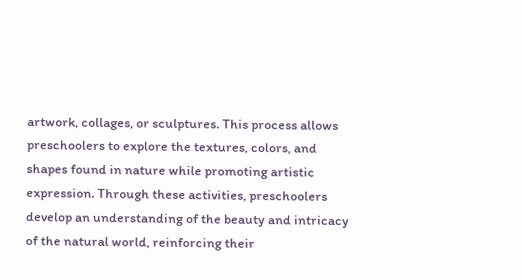artwork, collages, or sculptures. This process allows preschoolers to explore the textures, colors, and shapes found in nature while promoting artistic expression. Through these activities, preschoolers develop an understanding of the beauty and intricacy of the natural world, reinforcing their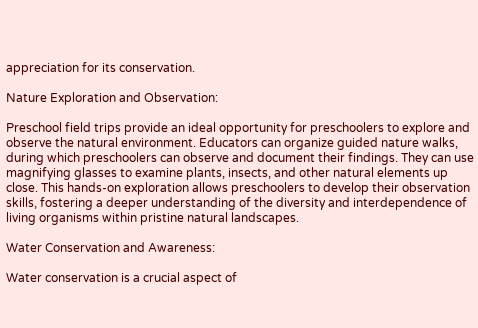appreciation for its conservation.

Nature Exploration and Observation:

Preschool field trips provide an ideal opportunity for preschoolers to explore and observe the natural environment. Educators can organize guided nature walks, during which preschoolers can observe and document their findings. They can use magnifying glasses to examine plants, insects, and other natural elements up close. This hands-on exploration allows preschoolers to develop their observation skills, fostering a deeper understanding of the diversity and interdependence of living organisms within pristine natural landscapes.

Water Conservation and Awareness:

Water conservation is a crucial aspect of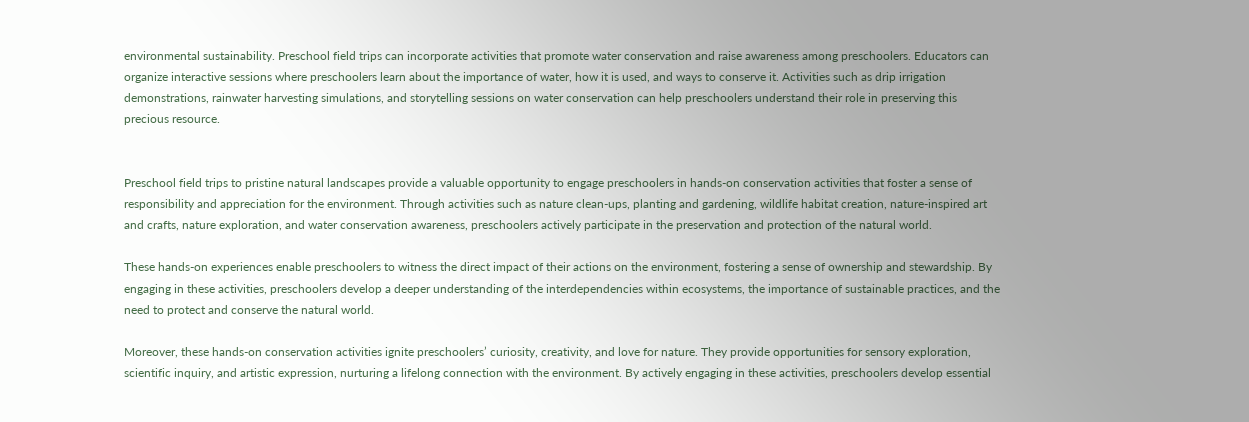environmental sustainability. Preschool field trips can incorporate activities that promote water conservation and raise awareness among preschoolers. Educators can organize interactive sessions where preschoolers learn about the importance of water, how it is used, and ways to conserve it. Activities such as drip irrigation demonstrations, rainwater harvesting simulations, and storytelling sessions on water conservation can help preschoolers understand their role in preserving this precious resource.


Preschool field trips to pristine natural landscapes provide a valuable opportunity to engage preschoolers in hands-on conservation activities that foster a sense of responsibility and appreciation for the environment. Through activities such as nature clean-ups, planting and gardening, wildlife habitat creation, nature-inspired art and crafts, nature exploration, and water conservation awareness, preschoolers actively participate in the preservation and protection of the natural world.

These hands-on experiences enable preschoolers to witness the direct impact of their actions on the environment, fostering a sense of ownership and stewardship. By engaging in these activities, preschoolers develop a deeper understanding of the interdependencies within ecosystems, the importance of sustainable practices, and the need to protect and conserve the natural world.

Moreover, these hands-on conservation activities ignite preschoolers’ curiosity, creativity, and love for nature. They provide opportunities for sensory exploration, scientific inquiry, and artistic expression, nurturing a lifelong connection with the environment. By actively engaging in these activities, preschoolers develop essential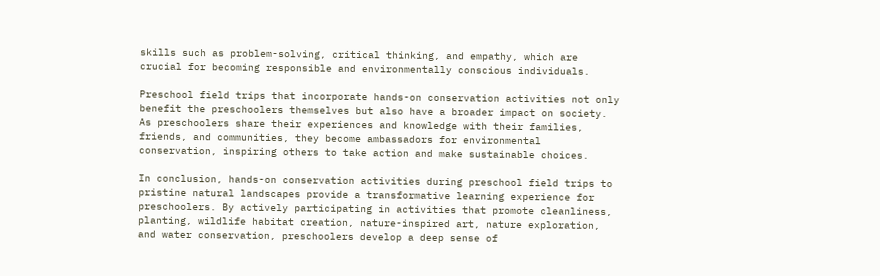skills such as problem-solving, critical thinking, and empathy, which are crucial for becoming responsible and environmentally conscious individuals.

Preschool field trips that incorporate hands-on conservation activities not only benefit the preschoolers themselves but also have a broader impact on society. As preschoolers share their experiences and knowledge with their families, friends, and communities, they become ambassadors for environmental conservation, inspiring others to take action and make sustainable choices.

In conclusion, hands-on conservation activities during preschool field trips to pristine natural landscapes provide a transformative learning experience for preschoolers. By actively participating in activities that promote cleanliness, planting, wildlife habitat creation, nature-inspired art, nature exploration, and water conservation, preschoolers develop a deep sense of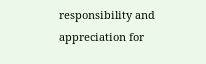responsibility and appreciation for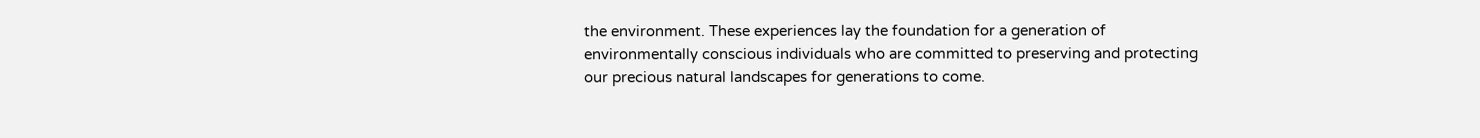the environment. These experiences lay the foundation for a generation of environmentally conscious individuals who are committed to preserving and protecting our precious natural landscapes for generations to come.